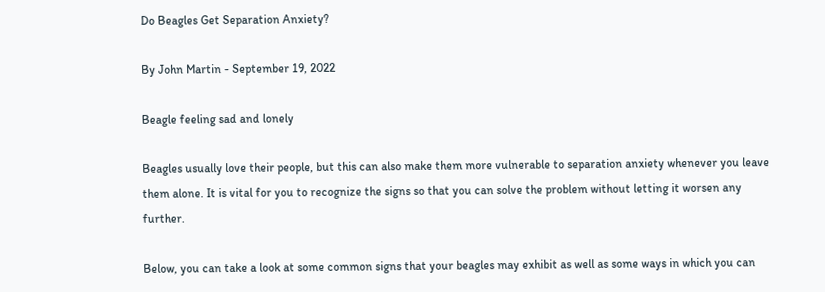Do Beagles Get Separation Anxiety?

By John Martin - September 19, 2022

Beagle feeling sad and lonely

Beagles usually love their people, but this can also make them more vulnerable to separation anxiety whenever you leave them alone. It is vital for you to recognize the signs so that you can solve the problem without letting it worsen any further.

Below, you can take a look at some common signs that your beagles may exhibit as well as some ways in which you can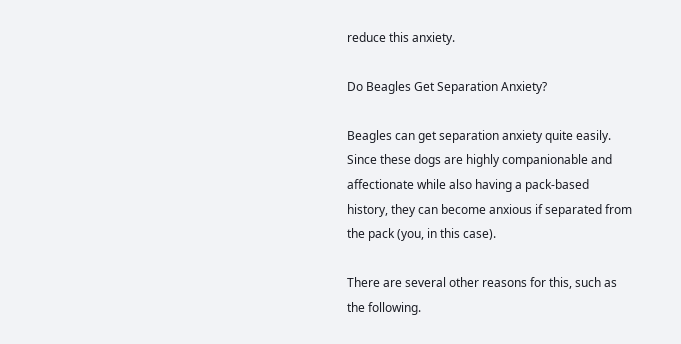reduce this anxiety.

Do Beagles Get Separation Anxiety?

Beagles can get separation anxiety quite easily. Since these dogs are highly companionable and affectionate while also having a pack-based history, they can become anxious if separated from the pack (you, in this case).

There are several other reasons for this, such as the following.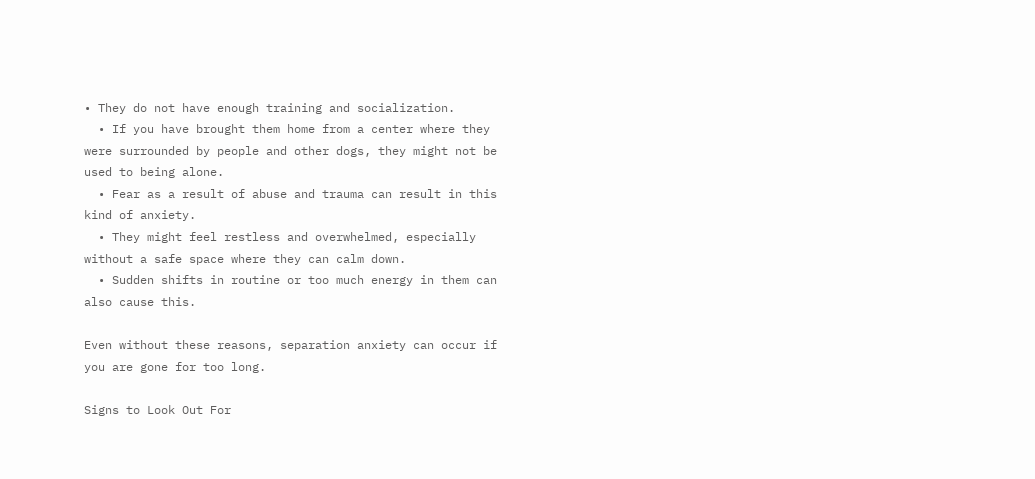• They do not have enough training and socialization.
  • If you have brought them home from a center where they were surrounded by people and other dogs, they might not be used to being alone.
  • Fear as a result of abuse and trauma can result in this kind of anxiety.
  • They might feel restless and overwhelmed, especially without a safe space where they can calm down.
  • Sudden shifts in routine or too much energy in them can also cause this.

Even without these reasons, separation anxiety can occur if you are gone for too long.

Signs to Look Out For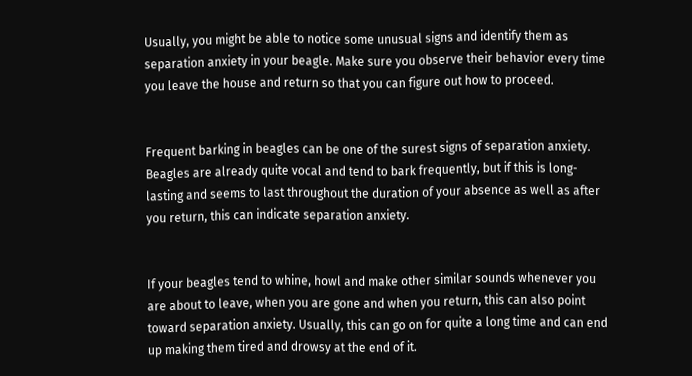Usually, you might be able to notice some unusual signs and identify them as separation anxiety in your beagle. Make sure you observe their behavior every time you leave the house and return so that you can figure out how to proceed.


Frequent barking in beagles can be one of the surest signs of separation anxiety. Beagles are already quite vocal and tend to bark frequently, but if this is long-lasting and seems to last throughout the duration of your absence as well as after you return, this can indicate separation anxiety.


If your beagles tend to whine, howl and make other similar sounds whenever you are about to leave, when you are gone and when you return, this can also point toward separation anxiety. Usually, this can go on for quite a long time and can end up making them tired and drowsy at the end of it.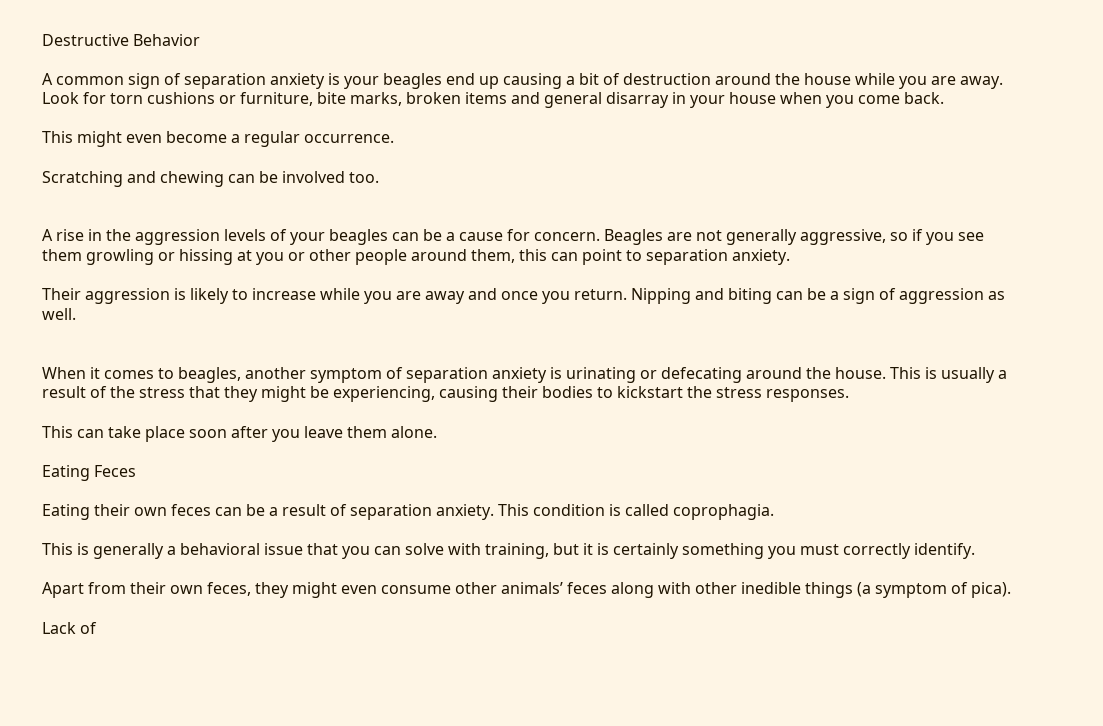Destructive Behavior

A common sign of separation anxiety is your beagles end up causing a bit of destruction around the house while you are away. Look for torn cushions or furniture, bite marks, broken items and general disarray in your house when you come back.

This might even become a regular occurrence.

Scratching and chewing can be involved too.


A rise in the aggression levels of your beagles can be a cause for concern. Beagles are not generally aggressive, so if you see them growling or hissing at you or other people around them, this can point to separation anxiety.

Their aggression is likely to increase while you are away and once you return. Nipping and biting can be a sign of aggression as well.


When it comes to beagles, another symptom of separation anxiety is urinating or defecating around the house. This is usually a result of the stress that they might be experiencing, causing their bodies to kickstart the stress responses.

This can take place soon after you leave them alone.

Eating Feces

Eating their own feces can be a result of separation anxiety. This condition is called coprophagia.

This is generally a behavioral issue that you can solve with training, but it is certainly something you must correctly identify.

Apart from their own feces, they might even consume other animals’ feces along with other inedible things (a symptom of pica).

Lack of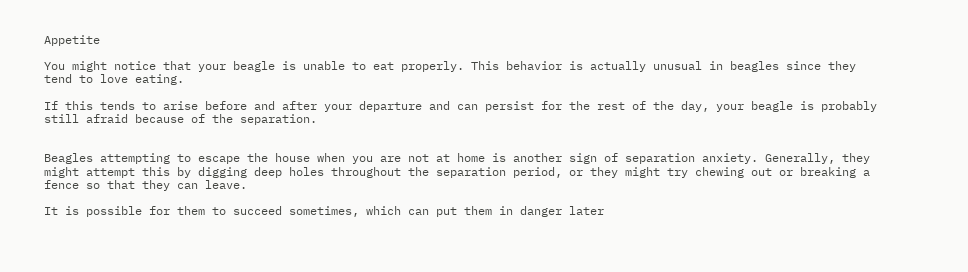Appetite

You might notice that your beagle is unable to eat properly. This behavior is actually unusual in beagles since they tend to love eating.

If this tends to arise before and after your departure and can persist for the rest of the day, your beagle is probably still afraid because of the separation.


Beagles attempting to escape the house when you are not at home is another sign of separation anxiety. Generally, they might attempt this by digging deep holes throughout the separation period, or they might try chewing out or breaking a fence so that they can leave.

It is possible for them to succeed sometimes, which can put them in danger later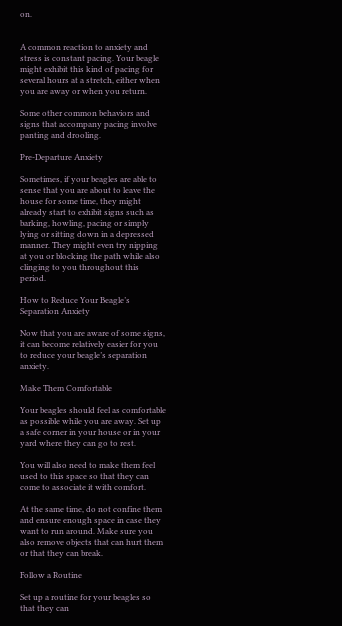on.


A common reaction to anxiety and stress is constant pacing. Your beagle might exhibit this kind of pacing for several hours at a stretch, either when you are away or when you return.

Some other common behaviors and signs that accompany pacing involve panting and drooling.

Pre-Departure Anxiety

Sometimes, if your beagles are able to sense that you are about to leave the house for some time, they might already start to exhibit signs such as barking, howling, pacing or simply lying or sitting down in a depressed manner. They might even try nipping at you or blocking the path while also clinging to you throughout this period.

How to Reduce Your Beagle’s Separation Anxiety

Now that you are aware of some signs, it can become relatively easier for you to reduce your beagle’s separation anxiety.

Make Them Comfortable

Your beagles should feel as comfortable as possible while you are away. Set up a safe corner in your house or in your yard where they can go to rest.

You will also need to make them feel used to this space so that they can come to associate it with comfort.

At the same time, do not confine them and ensure enough space in case they want to run around. Make sure you also remove objects that can hurt them or that they can break.

Follow a Routine

Set up a routine for your beagles so that they can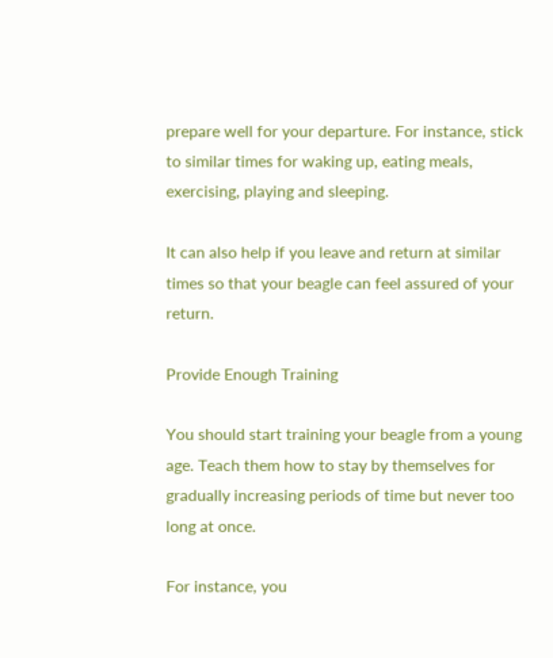prepare well for your departure. For instance, stick to similar times for waking up, eating meals, exercising, playing and sleeping.

It can also help if you leave and return at similar times so that your beagle can feel assured of your return.

Provide Enough Training

You should start training your beagle from a young age. Teach them how to stay by themselves for gradually increasing periods of time but never too long at once.

For instance, you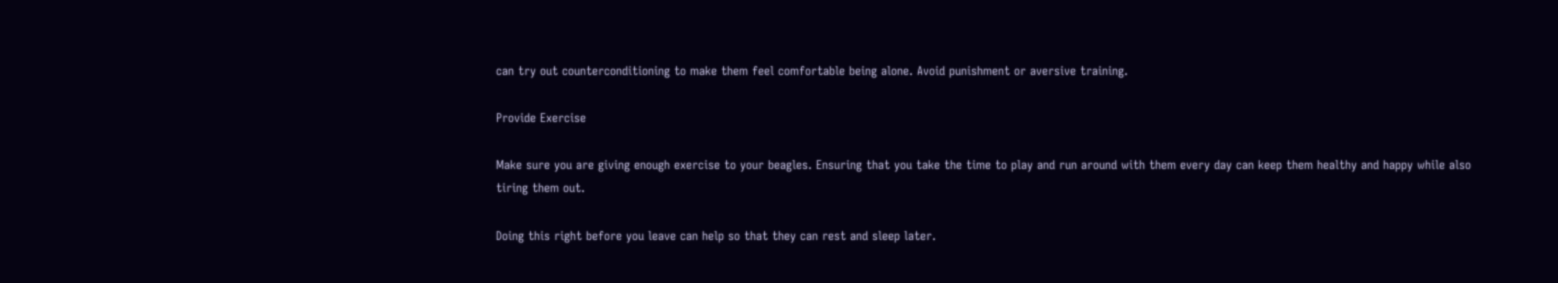can try out counterconditioning to make them feel comfortable being alone. Avoid punishment or aversive training.

Provide Exercise

Make sure you are giving enough exercise to your beagles. Ensuring that you take the time to play and run around with them every day can keep them healthy and happy while also tiring them out.

Doing this right before you leave can help so that they can rest and sleep later.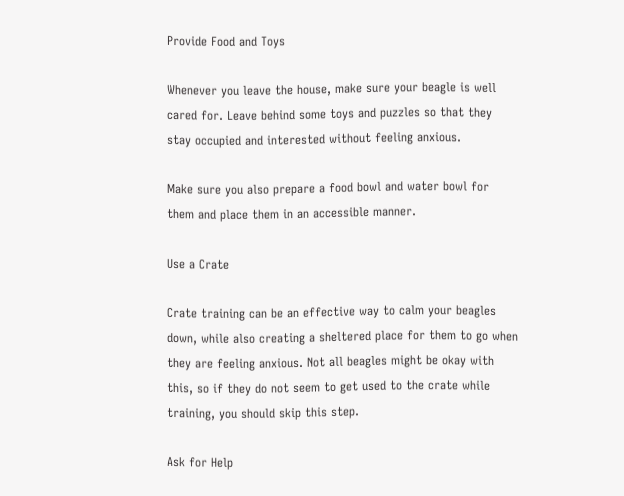Provide Food and Toys

Whenever you leave the house, make sure your beagle is well cared for. Leave behind some toys and puzzles so that they stay occupied and interested without feeling anxious.

Make sure you also prepare a food bowl and water bowl for them and place them in an accessible manner.

Use a Crate

Crate training can be an effective way to calm your beagles down, while also creating a sheltered place for them to go when they are feeling anxious. Not all beagles might be okay with this, so if they do not seem to get used to the crate while training, you should skip this step.

Ask for Help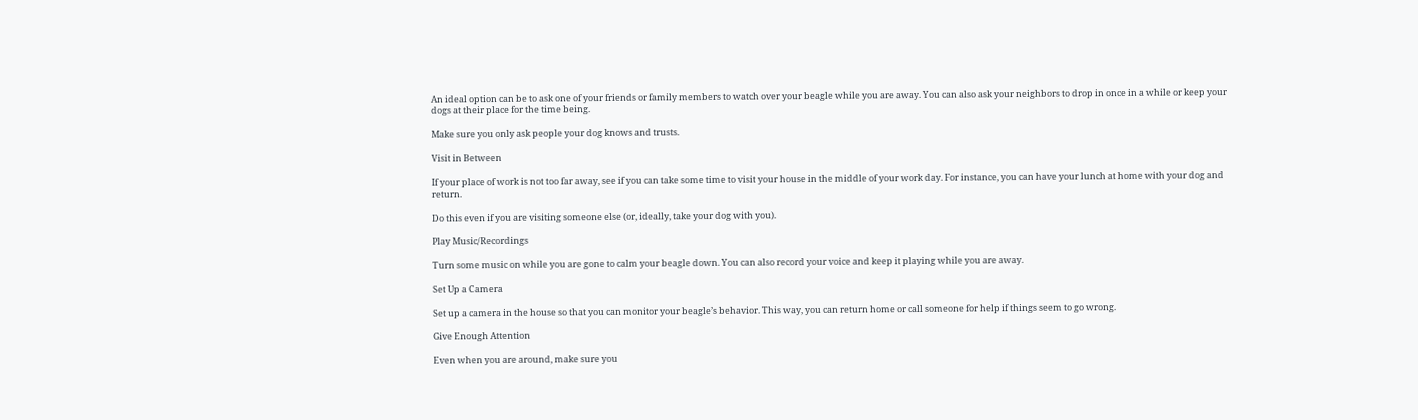An ideal option can be to ask one of your friends or family members to watch over your beagle while you are away. You can also ask your neighbors to drop in once in a while or keep your dogs at their place for the time being.

Make sure you only ask people your dog knows and trusts.

Visit in Between

If your place of work is not too far away, see if you can take some time to visit your house in the middle of your work day. For instance, you can have your lunch at home with your dog and return.

Do this even if you are visiting someone else (or, ideally, take your dog with you).

Play Music/Recordings

Turn some music on while you are gone to calm your beagle down. You can also record your voice and keep it playing while you are away.

Set Up a Camera

Set up a camera in the house so that you can monitor your beagle’s behavior. This way, you can return home or call someone for help if things seem to go wrong.

Give Enough Attention

Even when you are around, make sure you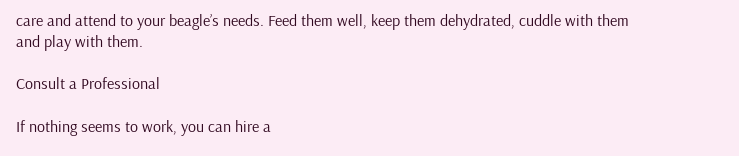care and attend to your beagle’s needs. Feed them well, keep them dehydrated, cuddle with them and play with them.

Consult a Professional

If nothing seems to work, you can hire a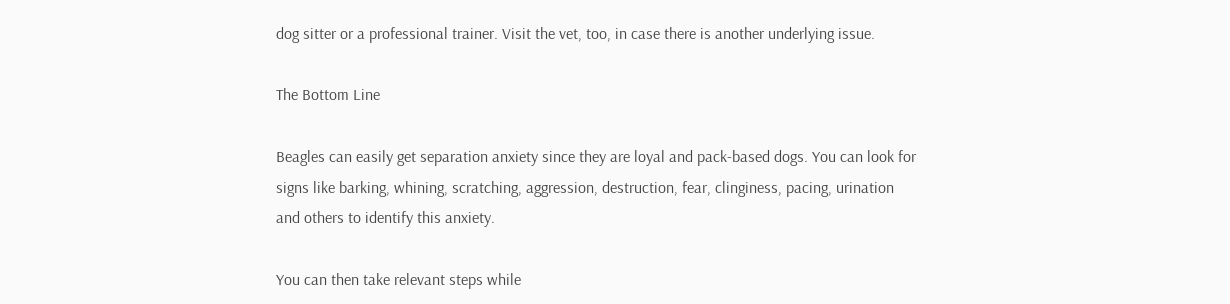dog sitter or a professional trainer. Visit the vet, too, in case there is another underlying issue.

The Bottom Line

Beagles can easily get separation anxiety since they are loyal and pack-based dogs. You can look for signs like barking, whining, scratching, aggression, destruction, fear, clinginess, pacing, urination and others to identify this anxiety.

You can then take relevant steps while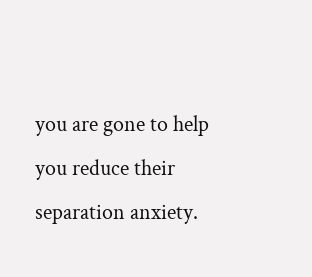you are gone to help you reduce their separation anxiety.